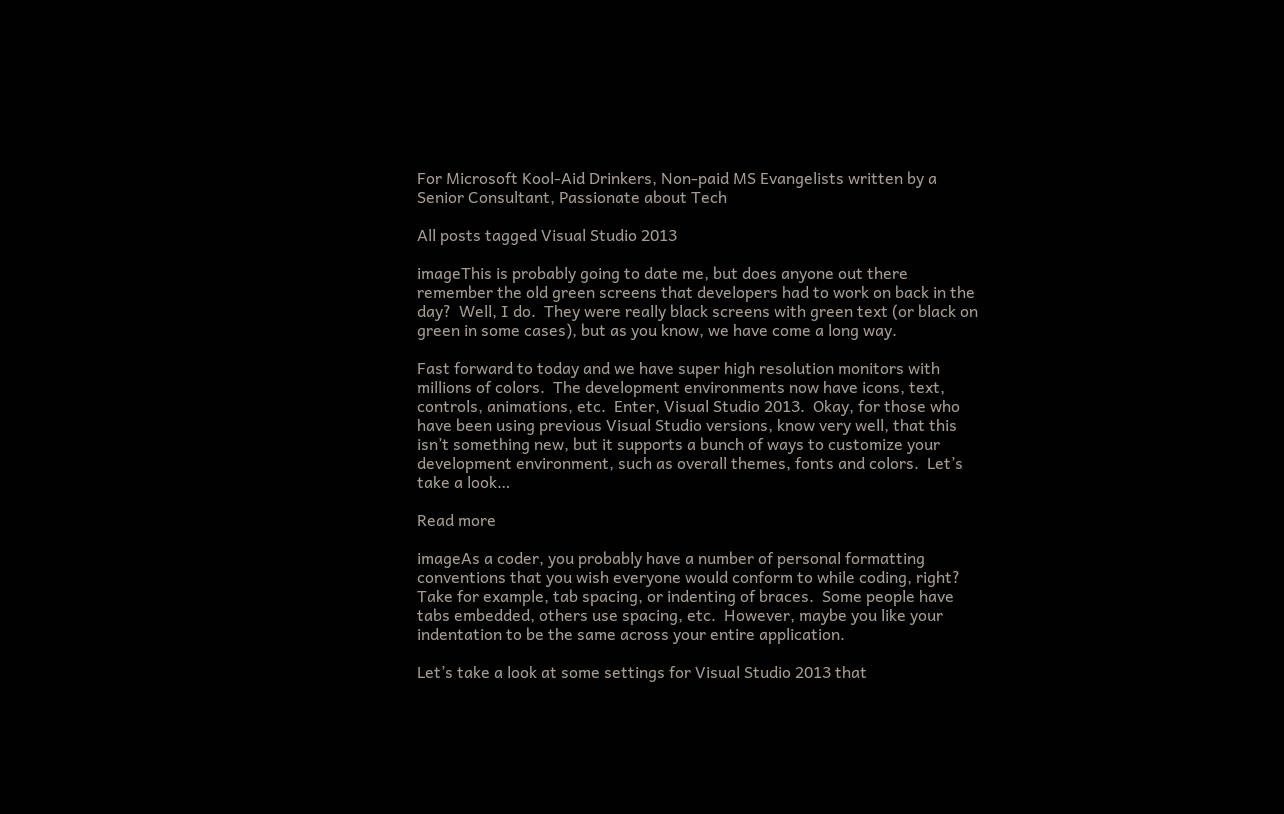For Microsoft Kool-Aid Drinkers, Non-paid MS Evangelists written by a Senior Consultant, Passionate about Tech

All posts tagged Visual Studio 2013

imageThis is probably going to date me, but does anyone out there remember the old green screens that developers had to work on back in the day?  Well, I do.  They were really black screens with green text (or black on green in some cases), but as you know, we have come a long way.

Fast forward to today and we have super high resolution monitors with millions of colors.  The development environments now have icons, text, controls, animations, etc.  Enter, Visual Studio 2013.  Okay, for those who have been using previous Visual Studio versions, know very well, that this isn’t something new, but it supports a bunch of ways to customize your development environment, such as overall themes, fonts and colors.  Let’s take a look…

Read more

imageAs a coder, you probably have a number of personal formatting conventions that you wish everyone would conform to while coding, right?  Take for example, tab spacing, or indenting of braces.  Some people have tabs embedded, others use spacing, etc.  However, maybe you like your indentation to be the same across your entire application.

Let’s take a look at some settings for Visual Studio 2013 that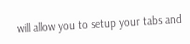will allow you to setup your tabs and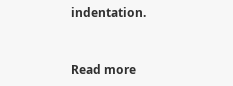indentation.


Read more